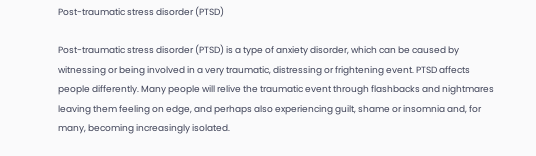Post-traumatic stress disorder (PTSD)

Post-traumatic stress disorder (PTSD) is a type of anxiety disorder, which can be caused by witnessing or being involved in a very traumatic, distressing or frightening event. PTSD affects people differently. Many people will relive the traumatic event through flashbacks and nightmares leaving them feeling on edge, and perhaps also experiencing guilt, shame or insomnia and, for many, becoming increasingly isolated.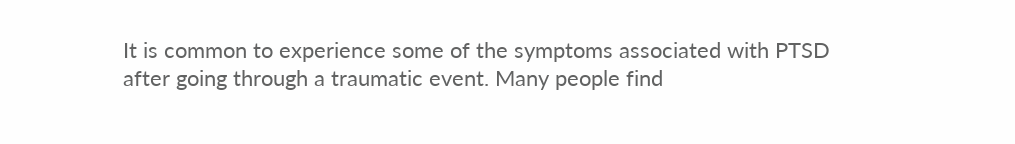It is common to experience some of the symptoms associated with PTSD after going through a traumatic event. Many people find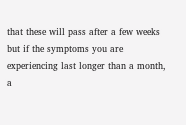that these will pass after a few weeks but if the symptoms you are experiencing last longer than a month, a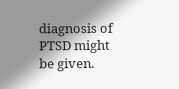diagnosis of PTSD might be given.